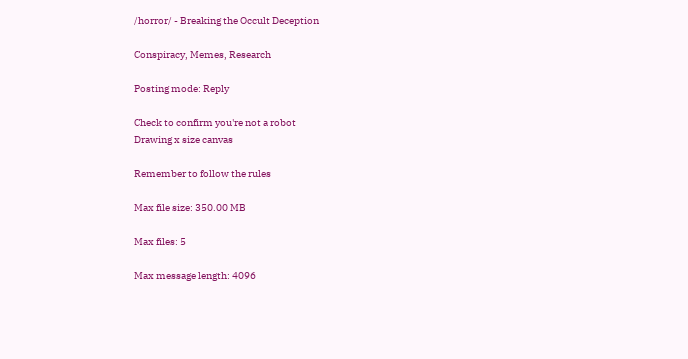/horror/ - Breaking the Occult Deception

Conspiracy, Memes, Research

Posting mode: Reply

Check to confirm you're not a robot
Drawing x size canvas

Remember to follow the rules

Max file size: 350.00 MB

Max files: 5

Max message length: 4096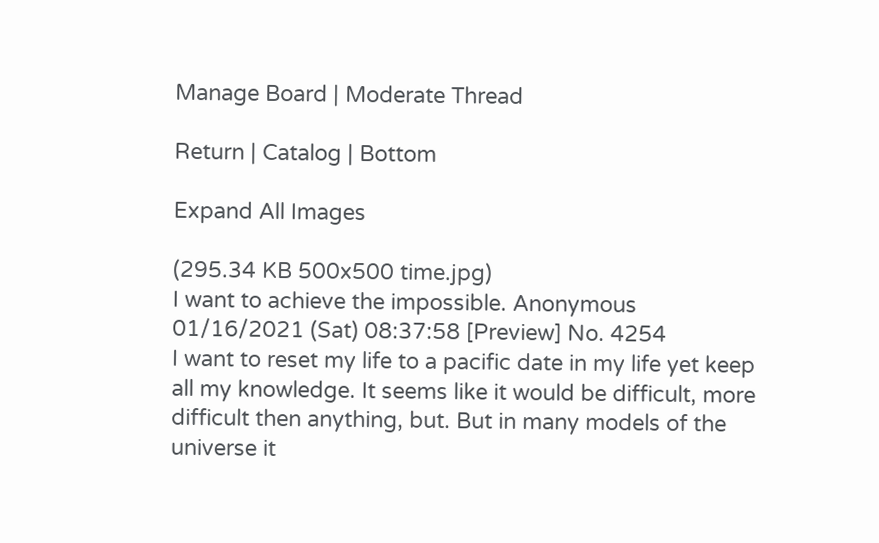Manage Board | Moderate Thread

Return | Catalog | Bottom

Expand All Images

(295.34 KB 500x500 time.jpg)
I want to achieve the impossible. Anonymous 01/16/2021 (Sat) 08:37:58 [Preview] No. 4254
I want to reset my life to a pacific date in my life yet keep all my knowledge. It seems like it would be difficult, more difficult then anything, but. But in many models of the universe it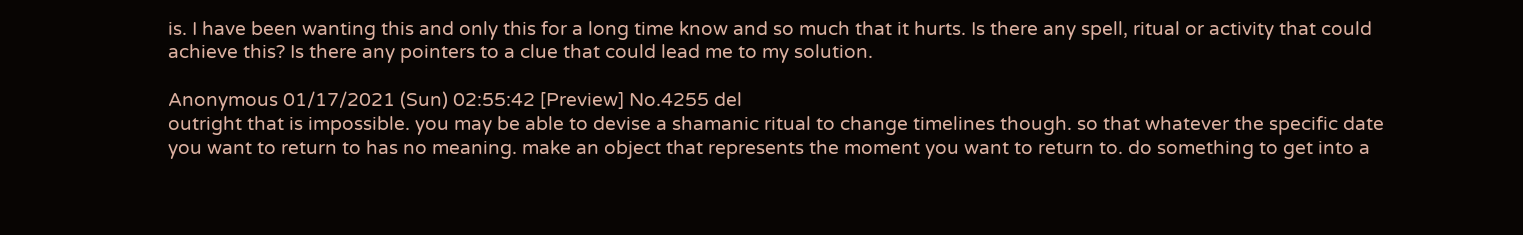is. I have been wanting this and only this for a long time know and so much that it hurts. Is there any spell, ritual or activity that could achieve this? Is there any pointers to a clue that could lead me to my solution.

Anonymous 01/17/2021 (Sun) 02:55:42 [Preview] No.4255 del
outright that is impossible. you may be able to devise a shamanic ritual to change timelines though. so that whatever the specific date you want to return to has no meaning. make an object that represents the moment you want to return to. do something to get into a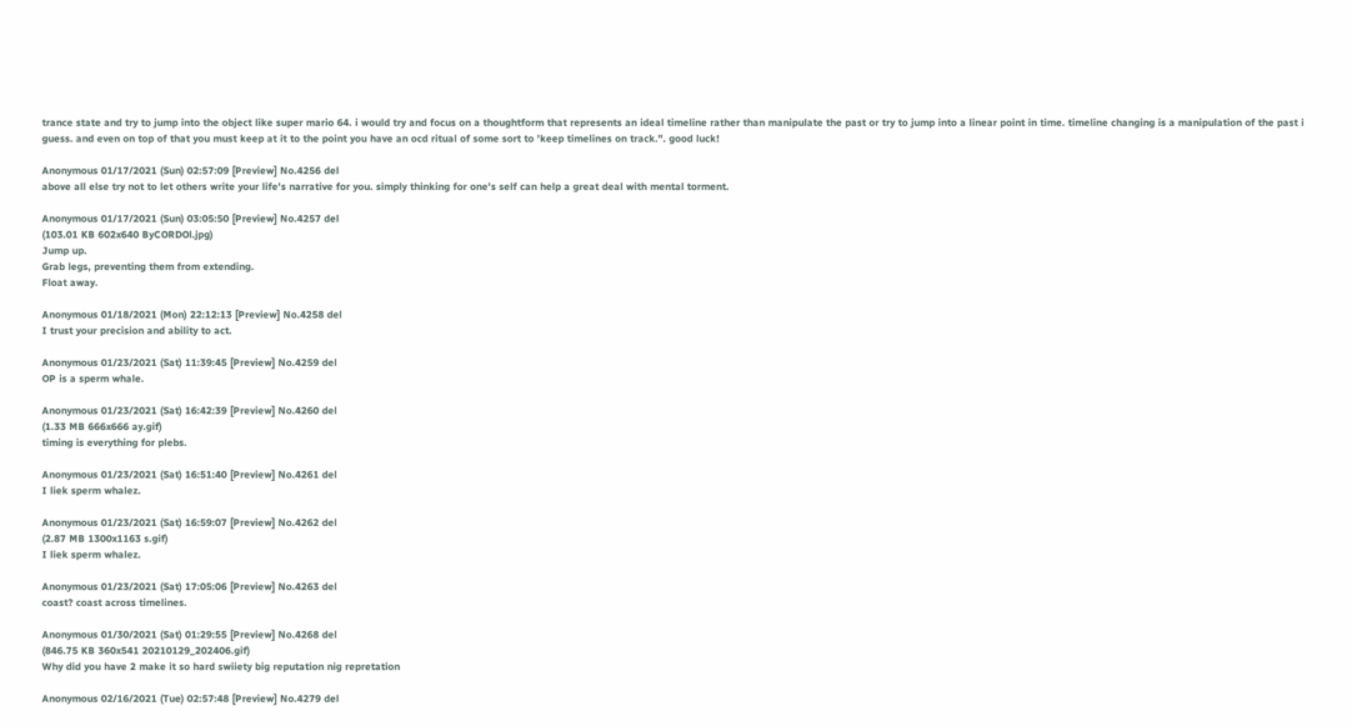trance state and try to jump into the object like super mario 64. i would try and focus on a thoughtform that represents an ideal timeline rather than manipulate the past or try to jump into a linear point in time. timeline changing is a manipulation of the past i guess. and even on top of that you must keep at it to the point you have an ocd ritual of some sort to 'keep timelines on track.". good luck!

Anonymous 01/17/2021 (Sun) 02:57:09 [Preview] No.4256 del
above all else try not to let others write your life's narrative for you. simply thinking for one's self can help a great deal with mental torment.

Anonymous 01/17/2021 (Sun) 03:05:50 [Preview] No.4257 del
(103.01 KB 602x640 ByCORDOl.jpg)
Jump up.
Grab legs, preventing them from extending.
Float away.

Anonymous 01/18/2021 (Mon) 22:12:13 [Preview] No.4258 del
I trust your precision and ability to act.

Anonymous 01/23/2021 (Sat) 11:39:45 [Preview] No.4259 del
OP is a sperm whale.

Anonymous 01/23/2021 (Sat) 16:42:39 [Preview] No.4260 del
(1.33 MB 666x666 ay.gif)
timing is everything for plebs.

Anonymous 01/23/2021 (Sat) 16:51:40 [Preview] No.4261 del
I liek sperm whalez.

Anonymous 01/23/2021 (Sat) 16:59:07 [Preview] No.4262 del
(2.87 MB 1300x1163 s.gif)
I liek sperm whalez.

Anonymous 01/23/2021 (Sat) 17:05:06 [Preview] No.4263 del
coast? coast across timelines.

Anonymous 01/30/2021 (Sat) 01:29:55 [Preview] No.4268 del
(846.75 KB 360x541 20210129_202406.gif)
Why did you have 2 make it so hard swiiety big reputation nig repretation

Anonymous 02/16/2021 (Tue) 02:57:48 [Preview] No.4279 del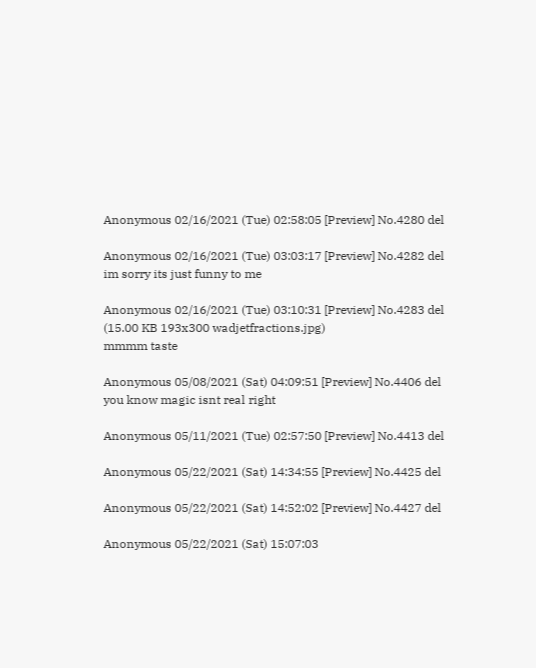Anonymous 02/16/2021 (Tue) 02:58:05 [Preview] No.4280 del

Anonymous 02/16/2021 (Tue) 03:03:17 [Preview] No.4282 del
im sorry its just funny to me

Anonymous 02/16/2021 (Tue) 03:10:31 [Preview] No.4283 del
(15.00 KB 193x300 wadjetfractions.jpg)
mmmm taste

Anonymous 05/08/2021 (Sat) 04:09:51 [Preview] No.4406 del
you know magic isnt real right

Anonymous 05/11/2021 (Tue) 02:57:50 [Preview] No.4413 del

Anonymous 05/22/2021 (Sat) 14:34:55 [Preview] No.4425 del

Anonymous 05/22/2021 (Sat) 14:52:02 [Preview] No.4427 del

Anonymous 05/22/2021 (Sat) 15:07:03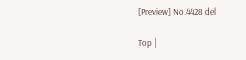[Preview] No.4428 del

Top |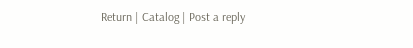Return | Catalog | Post a reply